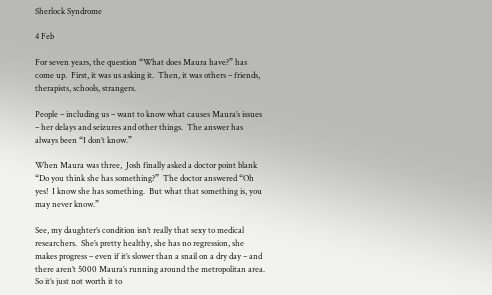Sherlock Syndrome

4 Feb

For seven years, the question “What does Maura have?” has come up.  First, it was us asking it.  Then, it was others – friends, therapists, schools, strangers.

People – including us – want to know what causes Maura’s issues – her delays and seizures and other things.  The answer has always been “I don’t know.”

When Maura was three,  Josh finally asked a doctor point blank “Do you think she has something?”  The doctor answered “Oh yes!  I know she has something.  But what that something is, you may never know.”

See, my daughter’s condition isn’t really that sexy to medical researchers.  She’s pretty healthy, she has no regression, she makes progress – even if it’s slower than a snail on a dry day – and there aren’t 5000 Maura’s running around the metropolitan area.  So it’s just not worth it to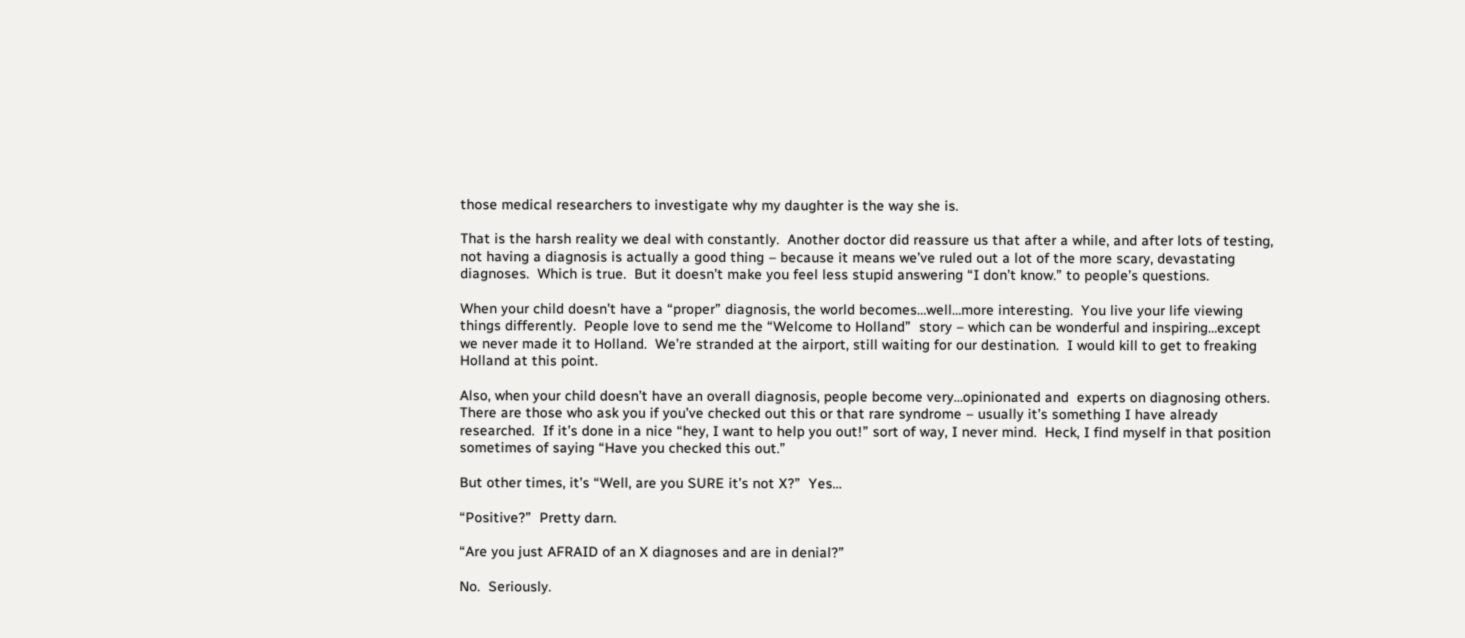those medical researchers to investigate why my daughter is the way she is.

That is the harsh reality we deal with constantly.  Another doctor did reassure us that after a while, and after lots of testing, not having a diagnosis is actually a good thing – because it means we’ve ruled out a lot of the more scary, devastating diagnoses.  Which is true.  But it doesn’t make you feel less stupid answering “I don’t know.” to people’s questions.

When your child doesn’t have a “proper” diagnosis, the world becomes…well…more interesting.  You live your life viewing things differently.  People love to send me the “Welcome to Holland”  story – which can be wonderful and inspiring…except we never made it to Holland.  We’re stranded at the airport, still waiting for our destination.  I would kill to get to freaking Holland at this point.

Also, when your child doesn’t have an overall diagnosis, people become very…opinionated and  experts on diagnosing others.  There are those who ask you if you’ve checked out this or that rare syndrome – usually it’s something I have already researched.  If it’s done in a nice “hey, I want to help you out!” sort of way, I never mind.  Heck, I find myself in that position sometimes of saying “Have you checked this out.”

But other times, it’s “Well, are you SURE it’s not X?”  Yes…

“Positive?”  Pretty darn.

“Are you just AFRAID of an X diagnoses and are in denial?”

No.  Seriously.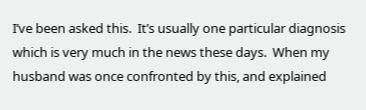I’ve been asked this.  It’s usually one particular diagnosis which is very much in the news these days.  When my husband was once confronted by this, and explained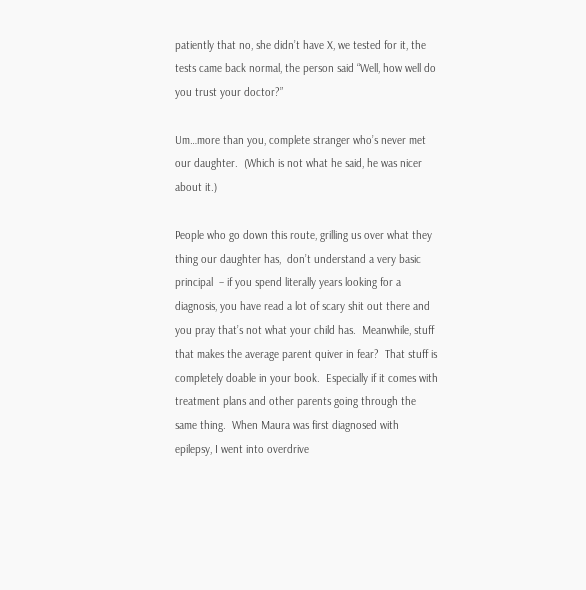patiently that no, she didn’t have X, we tested for it, the tests came back normal, the person said “Well, how well do you trust your doctor?”

Um…more than you, complete stranger who’s never met our daughter.  (Which is not what he said, he was nicer about it.)

People who go down this route, grilling us over what they thing our daughter has,  don’t understand a very basic principal  – if you spend literally years looking for a diagnosis, you have read a lot of scary shit out there and you pray that’s not what your child has.  Meanwhile, stuff that makes the average parent quiver in fear?  That stuff is completely doable in your book.  Especially if it comes with treatment plans and other parents going through the same thing.  When Maura was first diagnosed with epilepsy, I went into overdrive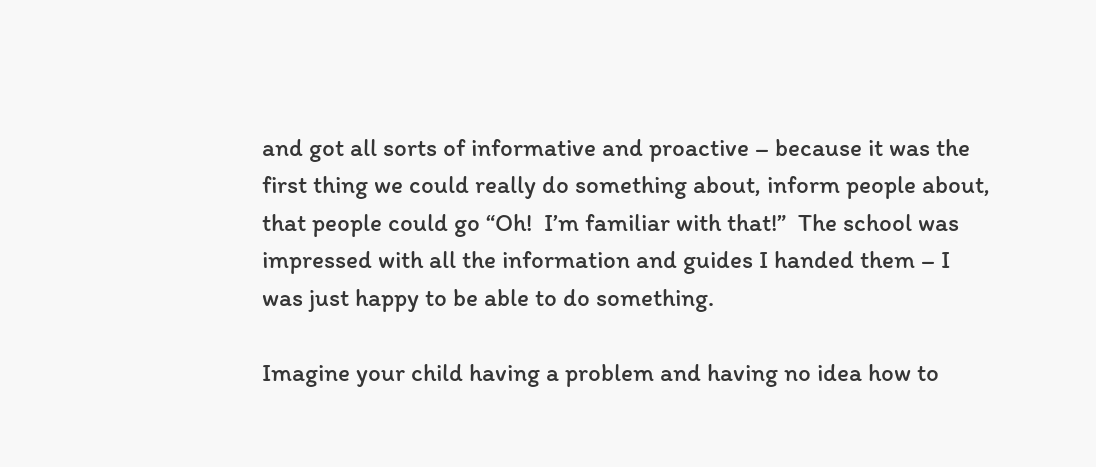and got all sorts of informative and proactive – because it was the first thing we could really do something about, inform people about, that people could go “Oh!  I’m familiar with that!”  The school was impressed with all the information and guides I handed them – I was just happy to be able to do something.

Imagine your child having a problem and having no idea how to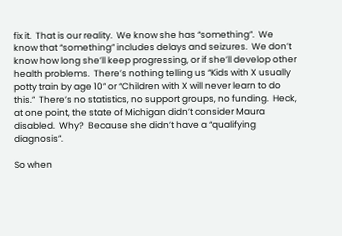fix it.  That is our reality.  We know she has “something”.  We know that “something” includes delays and seizures.  We don’t know how long she’ll keep progressing, or if she’ll develop other health problems.  There’s nothing telling us “Kids with X usually potty train by age 10” or “Children with X will never learn to do this.”  There’s no statistics, no support groups, no funding.  Heck, at one point, the state of Michigan didn’t consider Maura disabled.  Why?  Because she didn’t have a “qualifying diagnosis”.

So when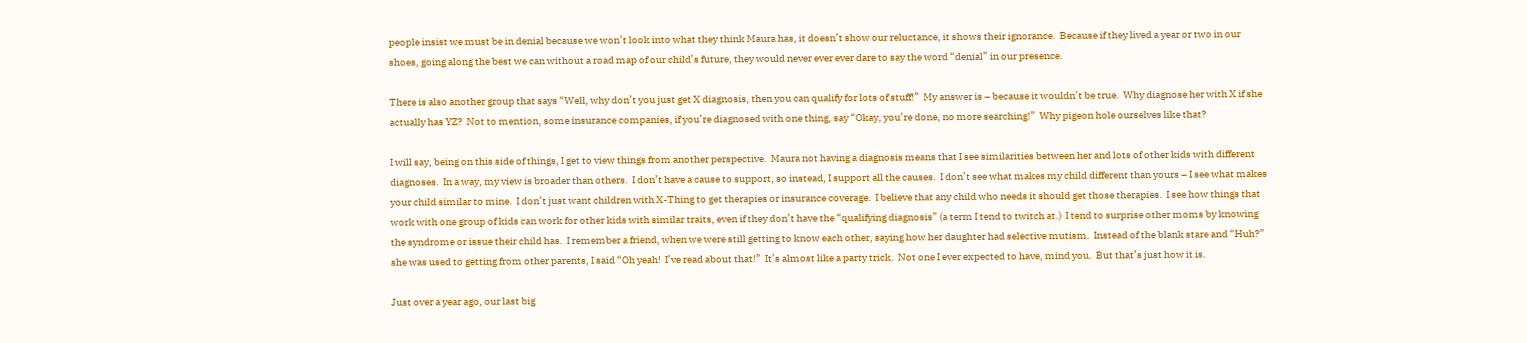people insist we must be in denial because we won’t look into what they think Maura has, it doesn’t show our reluctance, it shows their ignorance.  Because if they lived a year or two in our shoes, going along the best we can without a road map of our child’s future, they would never ever ever dare to say the word “denial” in our presence.

There is also another group that says “Well, why don’t you just get X diagnosis, then you can qualify for lots of stuff!”  My answer is – because it wouldn’t be true.  Why diagnose her with X if she actually has YZ?  Not to mention, some insurance companies, if you’re diagnosed with one thing, say “Okay, you’re done, no more searching!”  Why pigeon hole ourselves like that?

I will say, being on this side of things, I get to view things from another perspective.  Maura not having a diagnosis means that I see similarities between her and lots of other kids with different diagnoses.  In a way, my view is broader than others.  I don’t have a cause to support, so instead, I support all the causes.  I don’t see what makes my child different than yours – I see what makes your child similar to mine.  I don’t just want children with X-Thing to get therapies or insurance coverage.  I believe that any child who needs it should get those therapies.  I see how things that work with one group of kids can work for other kids with similar traits, even if they don’t have the “qualifying diagnosis” (a term I tend to twitch at.)  I tend to surprise other moms by knowing the syndrome or issue their child has.  I remember a friend, when we were still getting to know each other, saying how her daughter had selective mutism.  Instead of the blank stare and “Huh?” she was used to getting from other parents, I said “Oh yeah!  I’ve read about that!”  It’s almost like a party trick.  Not one I ever expected to have, mind you.  But that’s just how it is.

Just over a year ago, our last big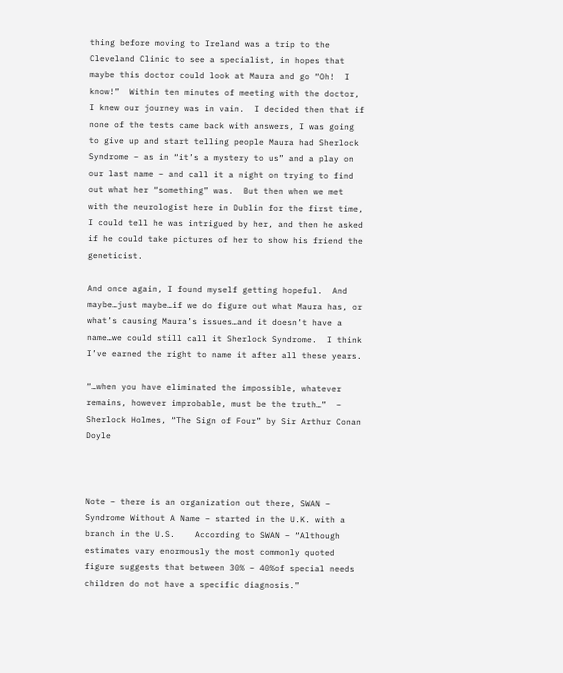thing before moving to Ireland was a trip to the Cleveland Clinic to see a specialist, in hopes that maybe this doctor could look at Maura and go “Oh!  I know!”  Within ten minutes of meeting with the doctor, I knew our journey was in vain.  I decided then that if none of the tests came back with answers, I was going to give up and start telling people Maura had Sherlock Syndrome – as in “it’s a mystery to us” and a play on our last name – and call it a night on trying to find out what her “something” was.  But then when we met with the neurologist here in Dublin for the first time, I could tell he was intrigued by her, and then he asked if he could take pictures of her to show his friend the geneticist.

And once again, I found myself getting hopeful.  And maybe…just maybe…if we do figure out what Maura has, or what’s causing Maura’s issues…and it doesn’t have a name…we could still call it Sherlock Syndrome.  I think I’ve earned the right to name it after all these years.

“…when you have eliminated the impossible, whatever remains, however improbable, must be the truth…”  – Sherlock Holmes, “The Sign of Four” by Sir Arthur Conan Doyle



Note – there is an organization out there, SWAN – Syndrome Without A Name – started in the U.K. with a branch in the U.S.    According to SWAN – “Although estimates vary enormously the most commonly quoted figure suggests that between 30% – 40%of special needs children do not have a specific diagnosis.”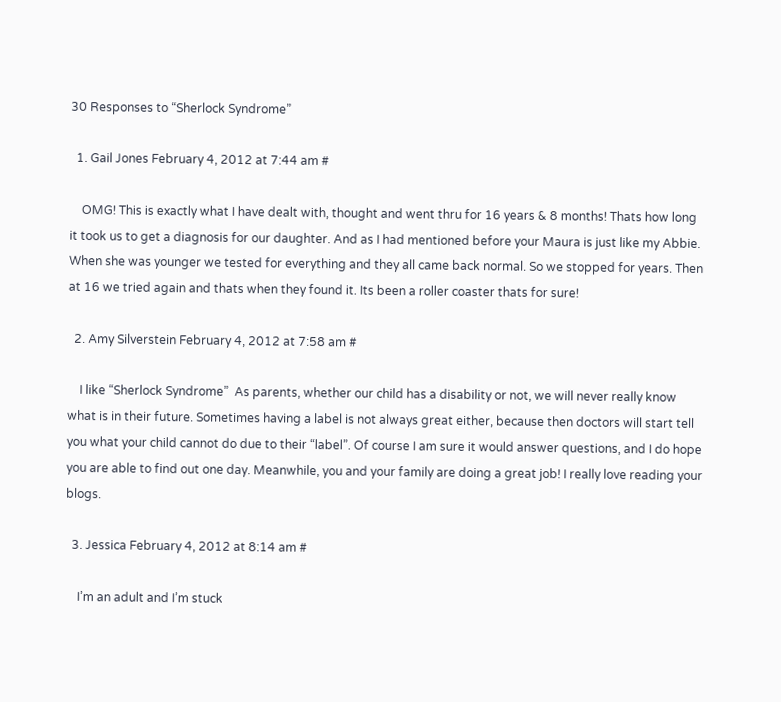30 Responses to “Sherlock Syndrome”

  1. Gail Jones February 4, 2012 at 7:44 am #

    OMG! This is exactly what I have dealt with, thought and went thru for 16 years & 8 months! Thats how long it took us to get a diagnosis for our daughter. And as I had mentioned before your Maura is just like my Abbie. When she was younger we tested for everything and they all came back normal. So we stopped for years. Then at 16 we tried again and thats when they found it. Its been a roller coaster thats for sure!

  2. Amy Silverstein February 4, 2012 at 7:58 am #

    I like “Sherlock Syndrome”  As parents, whether our child has a disability or not, we will never really know what is in their future. Sometimes having a label is not always great either, because then doctors will start tell you what your child cannot do due to their “label”. Of course I am sure it would answer questions, and I do hope you are able to find out one day. Meanwhile, you and your family are doing a great job! I really love reading your blogs.

  3. Jessica February 4, 2012 at 8:14 am #

    I’m an adult and I’m stuck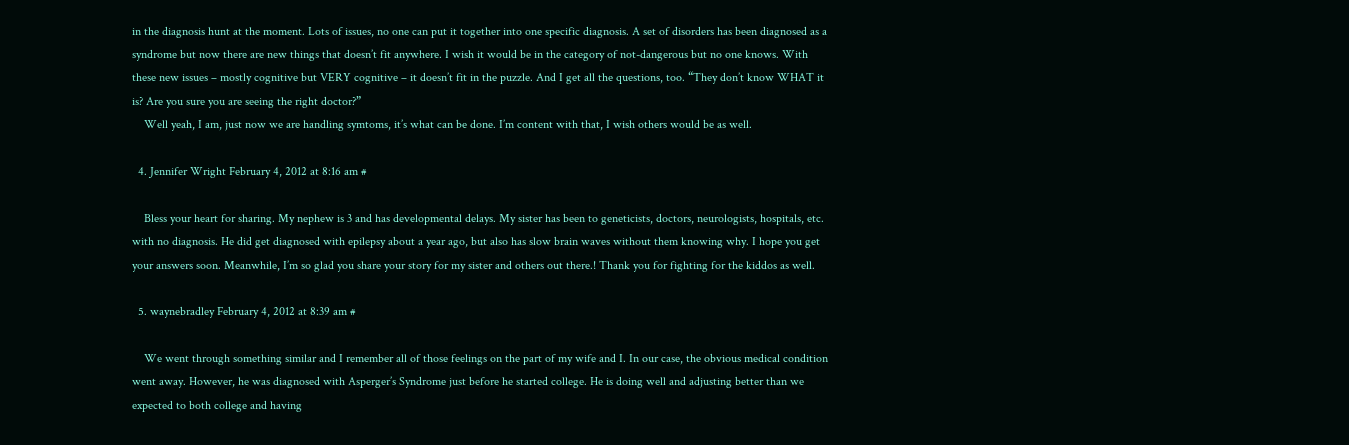in the diagnosis hunt at the moment. Lots of issues, no one can put it together into one specific diagnosis. A set of disorders has been diagnosed as a syndrome but now there are new things that doesn’t fit anywhere. I wish it would be in the category of not-dangerous but no one knows. With these new issues – mostly cognitive but VERY cognitive – it doesn’t fit in the puzzle. And I get all the questions, too. “They don’t know WHAT it is? Are you sure you are seeing the right doctor?”
    Well yeah, I am, just now we are handling symtoms, it’s what can be done. I’m content with that, I wish others would be as well.

  4. Jennifer Wright February 4, 2012 at 8:16 am #

    Bless your heart for sharing. My nephew is 3 and has developmental delays. My sister has been to geneticists, doctors, neurologists, hospitals, etc. with no diagnosis. He did get diagnosed with epilepsy about a year ago, but also has slow brain waves without them knowing why. I hope you get your answers soon. Meanwhile, I’m so glad you share your story for my sister and others out there.! Thank you for fighting for the kiddos as well.

  5. waynebradley February 4, 2012 at 8:39 am #

    We went through something similar and I remember all of those feelings on the part of my wife and I. In our case, the obvious medical condition went away. However, he was diagnosed with Asperger’s Syndrome just before he started college. He is doing well and adjusting better than we expected to both college and having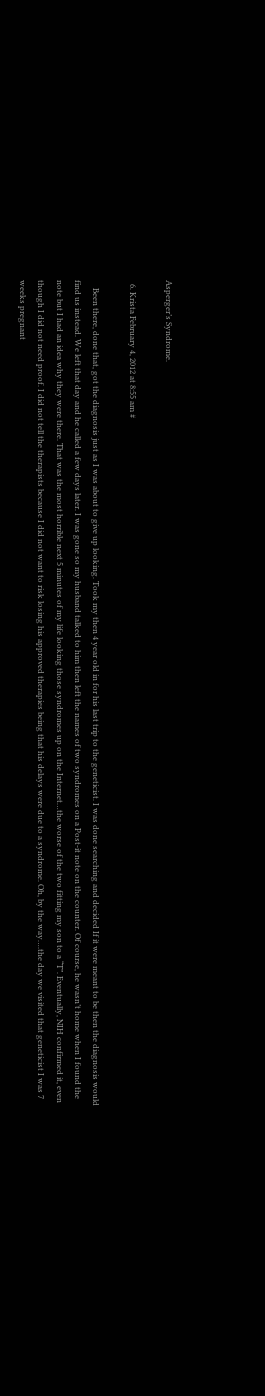Asperger’s Syndrome.

  6. Krista February 4, 2012 at 8:55 am #

    Been there, done that, got the diagnosis just as I was about to give up looking. Took my then 4 year old in for his last trip to the geneticist. I was done searching and decided If it were meant to be then the diagnosis would find us instead. We left that day and he called a few days later. I was gone so my husband talked to him then left the names of two syndromes on a Post-it note on the counter. Of course, he wasn’t home when I found the note but I had an idea why they were there. That was the most horrible next 5 minutes of my life looking those syndromes up on the Internet…the worse of the two fitting my son to a “T”. Eventually, NIH confirmed it, even though I did not need proof. I did not tell the therapists because I did not want to risk losing his approved therapies being that his delays were due to a syndrome. Oh, by the way….the day we visited that geneticist I was 7 weeks pregnant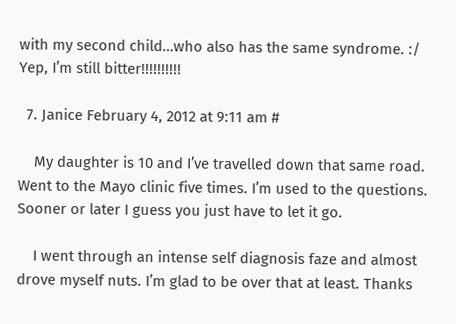with my second child…who also has the same syndrome. :/ Yep, I’m still bitter!!!!!!!!!!

  7. Janice February 4, 2012 at 9:11 am #

    My daughter is 10 and I’ve travelled down that same road. Went to the Mayo clinic five times. I’m used to the questions. Sooner or later I guess you just have to let it go.

    I went through an intense self diagnosis faze and almost drove myself nuts. I’m glad to be over that at least. Thanks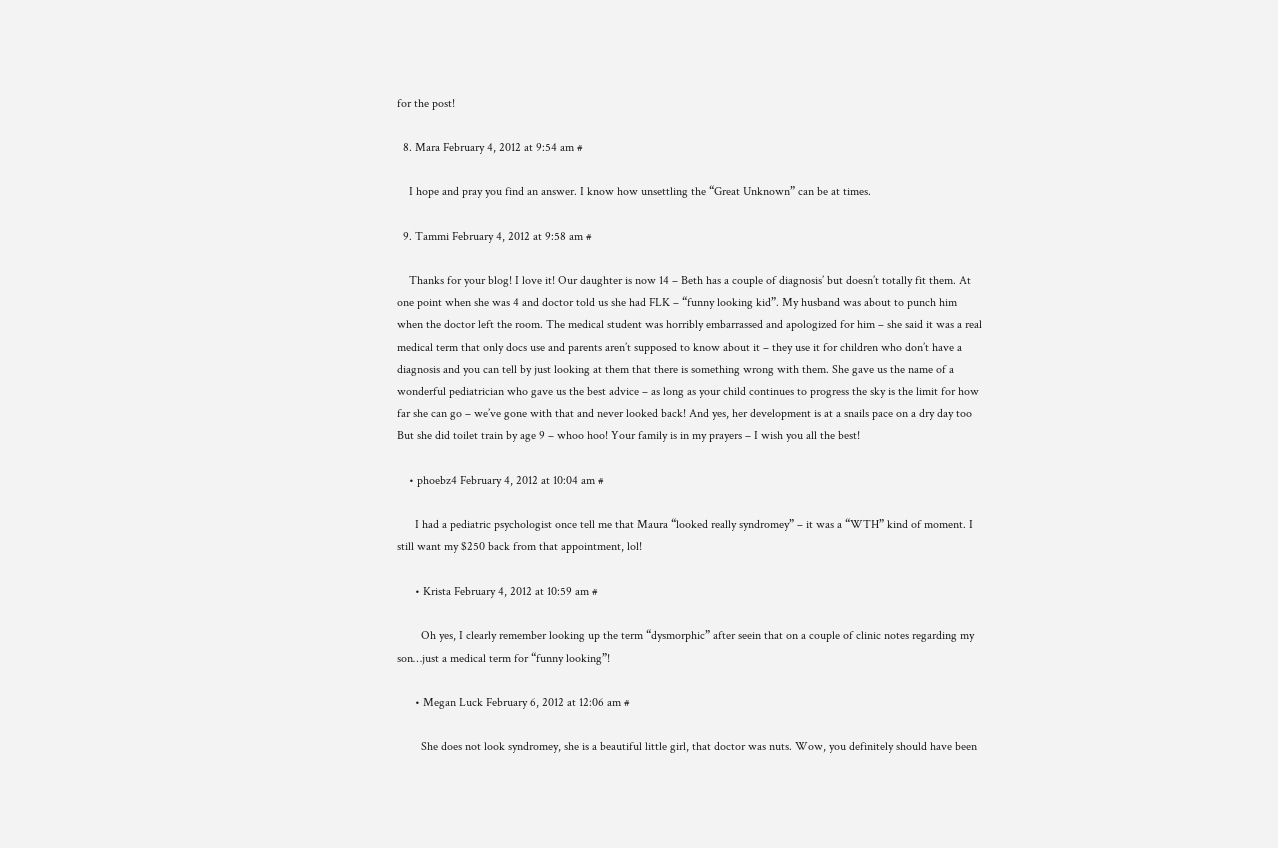for the post!

  8. Mara February 4, 2012 at 9:54 am #

    I hope and pray you find an answer. I know how unsettling the “Great Unknown” can be at times.

  9. Tammi February 4, 2012 at 9:58 am #

    Thanks for your blog! I love it! Our daughter is now 14 – Beth has a couple of diagnosis’ but doesn’t totally fit them. At one point when she was 4 and doctor told us she had FLK – “funny looking kid”. My husband was about to punch him when the doctor left the room. The medical student was horribly embarrassed and apologized for him – she said it was a real medical term that only docs use and parents aren’t supposed to know about it – they use it for children who don’t have a diagnosis and you can tell by just looking at them that there is something wrong with them. She gave us the name of a wonderful pediatrician who gave us the best advice – as long as your child continues to progress the sky is the limit for how far she can go – we’ve gone with that and never looked back! And yes, her development is at a snails pace on a dry day too  But she did toilet train by age 9 – whoo hoo! Your family is in my prayers – I wish you all the best!

    • phoebz4 February 4, 2012 at 10:04 am #

      I had a pediatric psychologist once tell me that Maura “looked really syndromey” – it was a “WTH” kind of moment. I still want my $250 back from that appointment, lol!

      • Krista February 4, 2012 at 10:59 am #

        Oh yes, I clearly remember looking up the term “dysmorphic” after seein that on a couple of clinic notes regarding my son…just a medical term for “funny looking”!

      • Megan Luck February 6, 2012 at 12:06 am #

        She does not look syndromey, she is a beautiful little girl, that doctor was nuts. Wow, you definitely should have been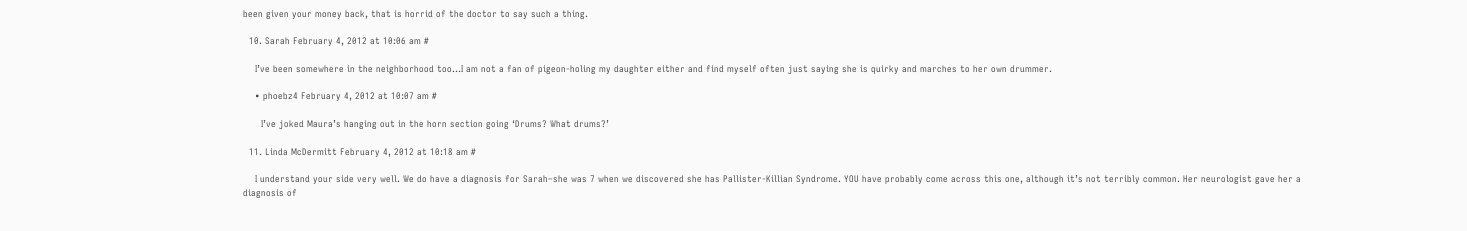been given your money back, that is horrid of the doctor to say such a thing.

  10. Sarah February 4, 2012 at 10:06 am #

    I’ve been somewhere in the neighborhood too…I am not a fan of pigeon-holing my daughter either and find myself often just saying she is quirky and marches to her own drummer.

    • phoebz4 February 4, 2012 at 10:07 am #

      I’ve joked Maura’s hanging out in the horn section going ‘Drums? What drums?’

  11. Linda McDermitt February 4, 2012 at 10:18 am #

    I understand your side very well. We do have a diagnosis for Sarah–she was 7 when we discovered she has Pallister-Killian Syndrome. YOU have probably come across this one, although it’s not terribly common. Her neurologist gave her a diagnosis of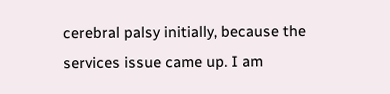cerebral palsy initially, because the services issue came up. I am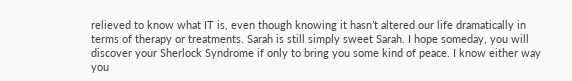relieved to know what IT is, even though knowing it hasn’t altered our life dramatically in terms of therapy or treatments. Sarah is still simply sweet Sarah. I hope someday, you will discover your Sherlock Syndrome if only to bring you some kind of peace. I know either way you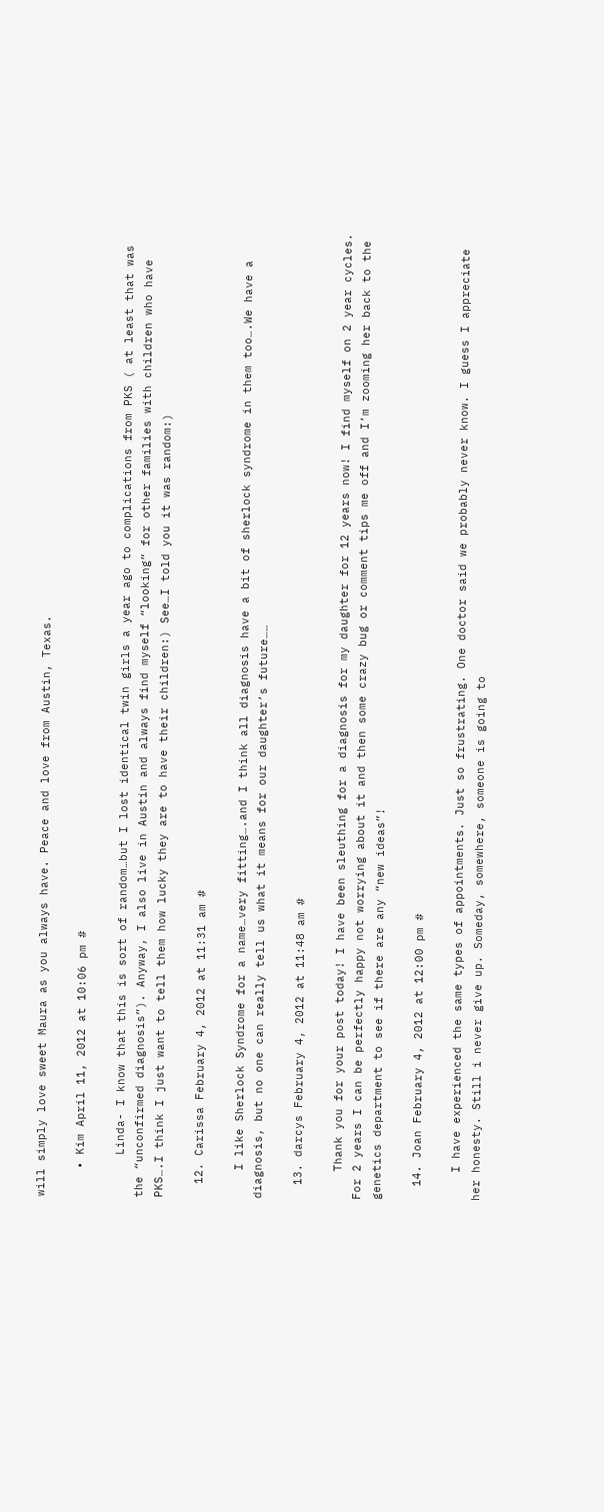will simply love sweet Maura as you always have. Peace and love from Austin, Texas.

    • Kim April 11, 2012 at 10:06 pm #

      Linda- I know that this is sort of random…but I lost identical twin girls a year ago to complications from PKS ( at least that was the “unconfirmed diagnosis”). Anyway, I also live in Austin and always find myself “looking” for other families with children who have PKS….I think I just want to tell them how lucky they are to have their children:) See…I told you it was random:)

  12. Carissa February 4, 2012 at 11:31 am #

    I like Sherlock Syndrome for a name…very fitting….and I think all diagnosis have a bit of sherlock syndrome in them too….We have a diagnosis, but no one can really tell us what it means for our daughter’s future……

  13. darcys February 4, 2012 at 11:48 am #

    Thank you for your post today! I have been sleuthing for a diagnosis for my daughter for 12 years now! I find myself on 2 year cycles. For 2 years I can be perfectly happy not worrying about it and then some crazy bug or comment tips me off and I’m zooming her back to the genetics department to see if there are any “new ideas”!

  14. Joan February 4, 2012 at 12:00 pm #

    I have experienced the same types of appointments. Just so frustrating. One doctor said we probably never know. I guess I appreciate her honesty. Still i never give up. Someday, somewhere, someone is going to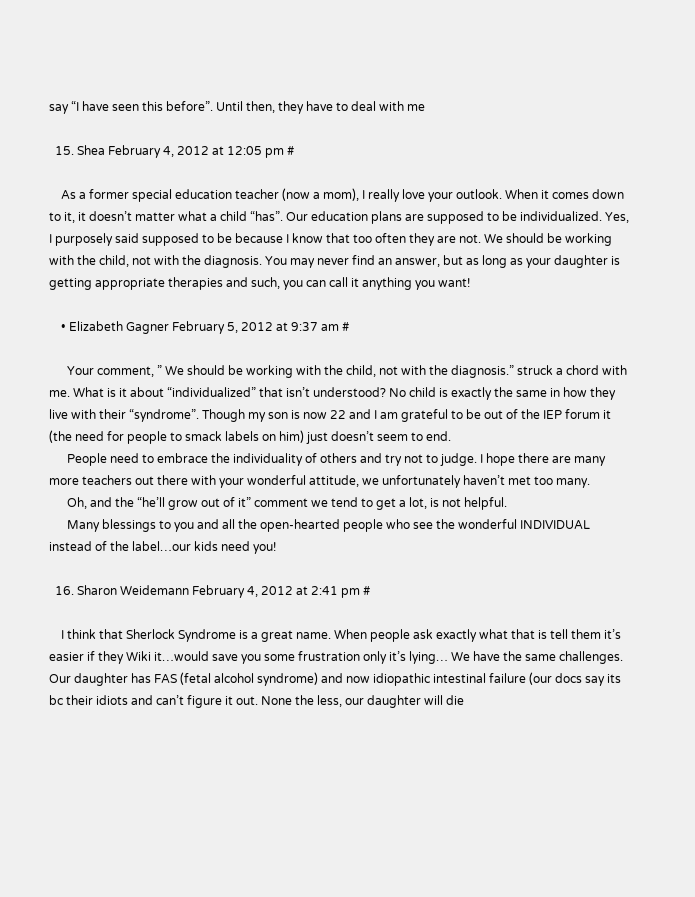say “I have seen this before”. Until then, they have to deal with me

  15. Shea February 4, 2012 at 12:05 pm #

    As a former special education teacher (now a mom), I really love your outlook. When it comes down to it, it doesn’t matter what a child “has”. Our education plans are supposed to be individualized. Yes, I purposely said supposed to be because I know that too often they are not. We should be working with the child, not with the diagnosis. You may never find an answer, but as long as your daughter is getting appropriate therapies and such, you can call it anything you want!

    • Elizabeth Gagner February 5, 2012 at 9:37 am #

      Your comment, ” We should be working with the child, not with the diagnosis.” struck a chord with me. What is it about “individualized” that isn’t understood? No child is exactly the same in how they live with their “syndrome”. Though my son is now 22 and I am grateful to be out of the IEP forum it (the need for people to smack labels on him) just doesn’t seem to end.
      People need to embrace the individuality of others and try not to judge. I hope there are many more teachers out there with your wonderful attitude, we unfortunately haven’t met too many.
      Oh, and the “he’ll grow out of it” comment we tend to get a lot, is not helpful.
      Many blessings to you and all the open-hearted people who see the wonderful INDIVIDUAL instead of the label…our kids need you!

  16. Sharon Weidemann February 4, 2012 at 2:41 pm #

    I think that Sherlock Syndrome is a great name. When people ask exactly what that is tell them it’s easier if they Wiki it…would save you some frustration only it’s lying… We have the same challenges. Our daughter has FAS (fetal alcohol syndrome) and now idiopathic intestinal failure (our docs say its bc their idiots and can’t figure it out. None the less, our daughter will die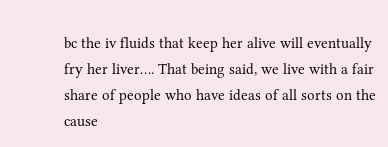bc the iv fluids that keep her alive will eventually fry her liver…. That being said, we live with a fair share of people who have ideas of all sorts on the cause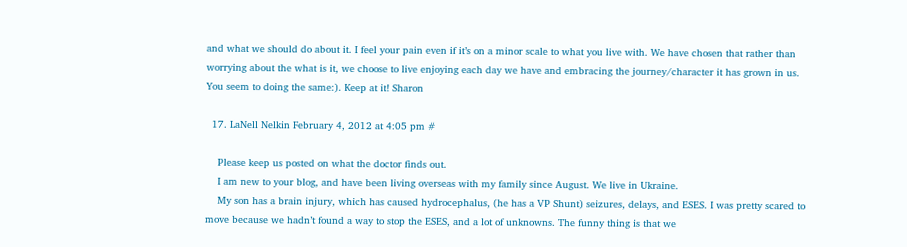and what we should do about it. I feel your pain even if it’s on a minor scale to what you live with. We have chosen that rather than worrying about the what is it, we choose to live enjoying each day we have and embracing the journey/character it has grown in us. You seem to doing the same:). Keep at it! Sharon

  17. LaNell Nelkin February 4, 2012 at 4:05 pm #

    Please keep us posted on what the doctor finds out.
    I am new to your blog, and have been living overseas with my family since August. We live in Ukraine.
    My son has a brain injury, which has caused hydrocephalus, (he has a VP Shunt) seizures, delays, and ESES. I was pretty scared to move because we hadn’t found a way to stop the ESES, and a lot of unknowns. The funny thing is that we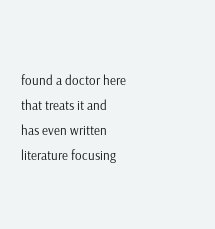found a doctor here that treats it and has even written literature focusing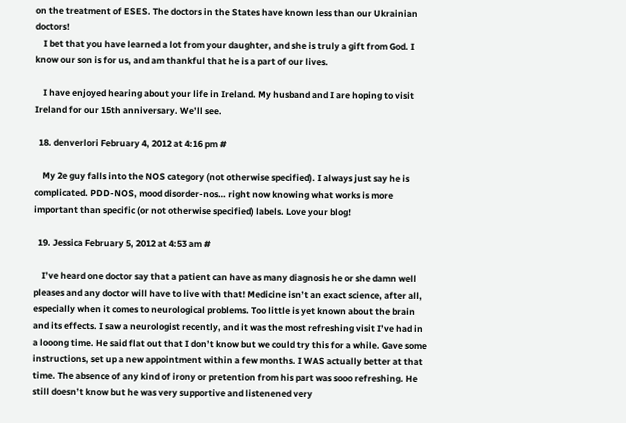on the treatment of ESES. The doctors in the States have known less than our Ukrainian doctors!
    I bet that you have learned a lot from your daughter, and she is truly a gift from God. I know our son is for us, and am thankful that he is a part of our lives.

    I have enjoyed hearing about your life in Ireland. My husband and I are hoping to visit Ireland for our 15th anniversary. We’ll see.

  18. denverlori February 4, 2012 at 4:16 pm #

    My 2e guy falls into the NOS category (not otherwise specified). I always just say he is complicated. PDD-NOS, mood disorder-nos… right now knowing what works is more important than specific (or not otherwise specified) labels. Love your blog!

  19. Jessica February 5, 2012 at 4:53 am #

    I’ve heard one doctor say that a patient can have as many diagnosis he or she damn well pleases and any doctor will have to live with that! Medicine isn’t an exact science, after all, especially when it comes to neurological problems. Too little is yet known about the brain and its effects. I saw a neurologist recently, and it was the most refreshing visit I’ve had in a looong time. He said flat out that I don’t know but we could try this for a while. Gave some instructions, set up a new appointment within a few months. I WAS actually better at that time. The absence of any kind of irony or pretention from his part was sooo refreshing. He still doesn’t know but he was very supportive and listenened very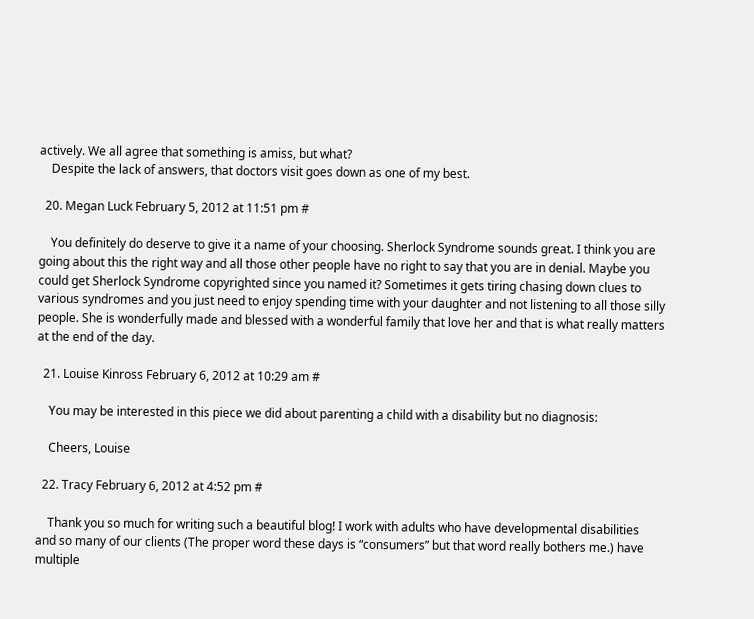actively. We all agree that something is amiss, but what?
    Despite the lack of answers, that doctors visit goes down as one of my best.

  20. Megan Luck February 5, 2012 at 11:51 pm #

    You definitely do deserve to give it a name of your choosing. Sherlock Syndrome sounds great. I think you are going about this the right way and all those other people have no right to say that you are in denial. Maybe you could get Sherlock Syndrome copyrighted since you named it? Sometimes it gets tiring chasing down clues to various syndromes and you just need to enjoy spending time with your daughter and not listening to all those silly people. She is wonderfully made and blessed with a wonderful family that love her and that is what really matters at the end of the day.

  21. Louise Kinross February 6, 2012 at 10:29 am #

    You may be interested in this piece we did about parenting a child with a disability but no diagnosis:

    Cheers, Louise

  22. Tracy February 6, 2012 at 4:52 pm #

    Thank you so much for writing such a beautiful blog! I work with adults who have developmental disabilities and so many of our clients (The proper word these days is “consumers” but that word really bothers me.) have multiple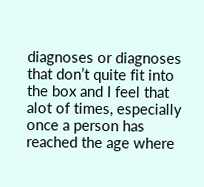diagnoses or diagnoses that don’t quite fit into the box and I feel that alot of times, especially once a person has reached the age where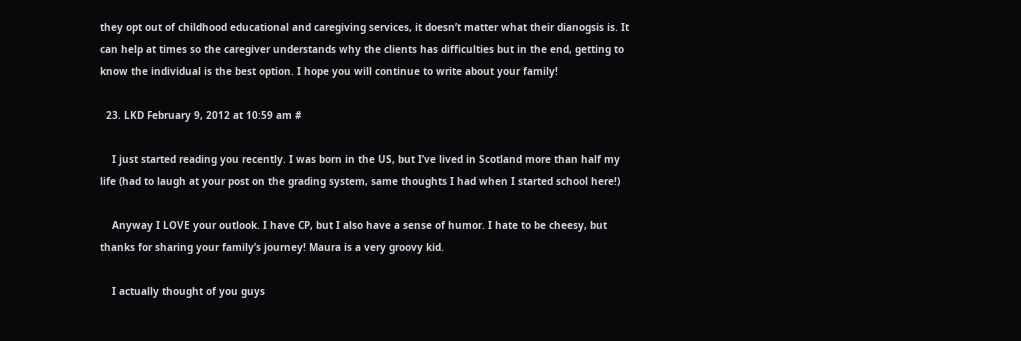they opt out of childhood educational and caregiving services, it doesn’t matter what their dianogsis is. It can help at times so the caregiver understands why the clients has difficulties but in the end, getting to know the individual is the best option. I hope you will continue to write about your family!

  23. LKD February 9, 2012 at 10:59 am #

    I just started reading you recently. I was born in the US, but I’ve lived in Scotland more than half my life (had to laugh at your post on the grading system, same thoughts I had when I started school here!)

    Anyway I LOVE your outlook. I have CP, but I also have a sense of humor. I hate to be cheesy, but thanks for sharing your family’s journey! Maura is a very groovy kid.

    I actually thought of you guys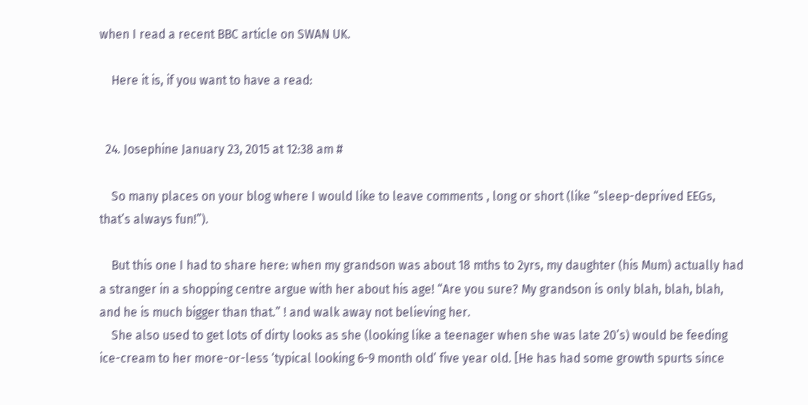when I read a recent BBC article on SWAN UK.

    Here it is, if you want to have a read:


  24. Josephine January 23, 2015 at 12:38 am #

    So many places on your blog where I would like to leave comments , long or short (like “sleep-deprived EEGs, that’s always fun!”).

    But this one I had to share here: when my grandson was about 18 mths to 2yrs, my daughter (his Mum) actually had a stranger in a shopping centre argue with her about his age! “Are you sure? My grandson is only blah, blah, blah, and he is much bigger than that.” ! and walk away not believing her.
    She also used to get lots of dirty looks as she (looking like a teenager when she was late 20’s) would be feeding ice-cream to her more-or-less ‘typical looking 6-9 month old’ five year old. [He has had some growth spurts since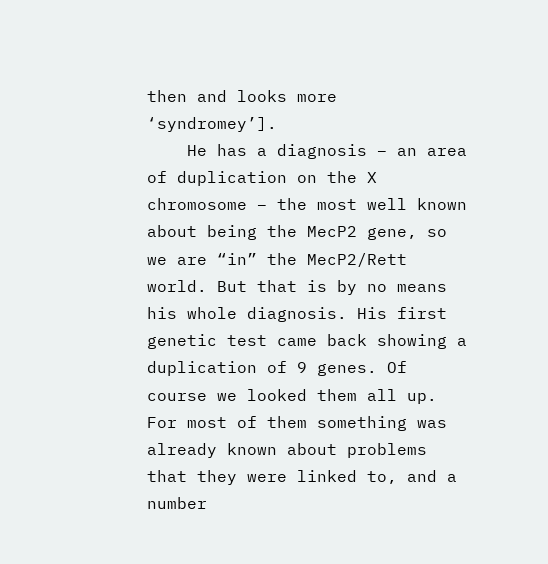then and looks more ‘syndromey’].
    He has a diagnosis – an area of duplication on the X chromosome – the most well known about being the MecP2 gene, so we are “in” the MecP2/Rett world. But that is by no means his whole diagnosis. His first genetic test came back showing a duplication of 9 genes. Of course we looked them all up. For most of them something was already known about problems that they were linked to, and a number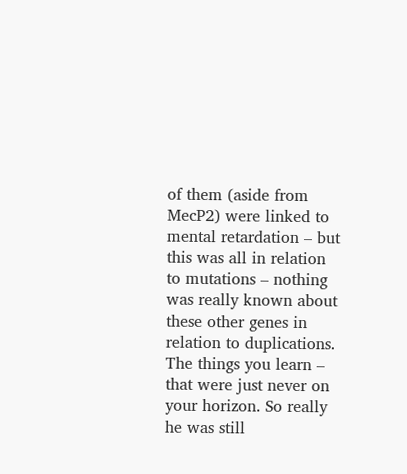of them (aside from MecP2) were linked to mental retardation – but this was all in relation to mutations – nothing was really known about these other genes in relation to duplications. The things you learn – that were just never on your horizon. So really he was still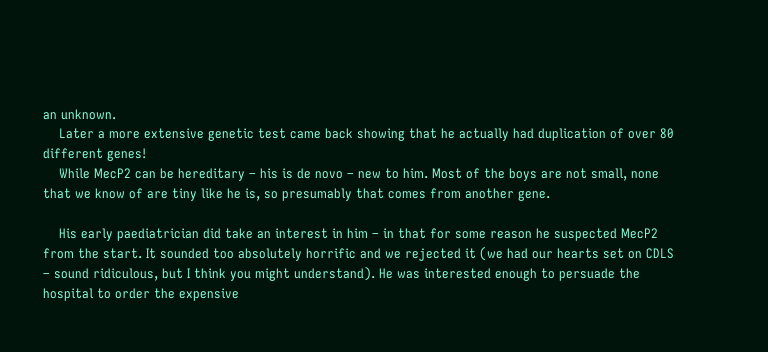an unknown.
    Later a more extensive genetic test came back showing that he actually had duplication of over 80 different genes!
    While MecP2 can be hereditary – his is de novo – new to him. Most of the boys are not small, none that we know of are tiny like he is, so presumably that comes from another gene.

    His early paediatrician did take an interest in him – in that for some reason he suspected MecP2 from the start. It sounded too absolutely horrific and we rejected it (we had our hearts set on CDLS – sound ridiculous, but I think you might understand). He was interested enough to persuade the hospital to order the expensive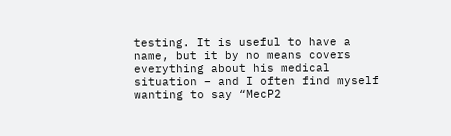testing. It is useful to have a name, but it by no means covers everything about his medical situation – and I often find myself wanting to say “MecP2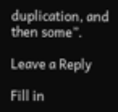duplication, and then some”.

Leave a Reply

Fill in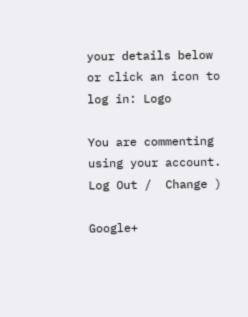your details below or click an icon to log in: Logo

You are commenting using your account. Log Out /  Change )

Google+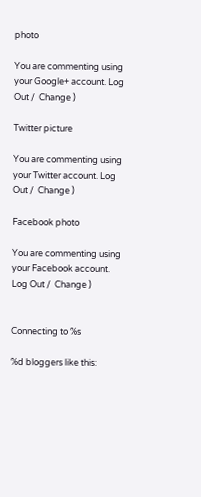photo

You are commenting using your Google+ account. Log Out /  Change )

Twitter picture

You are commenting using your Twitter account. Log Out /  Change )

Facebook photo

You are commenting using your Facebook account. Log Out /  Change )


Connecting to %s

%d bloggers like this: